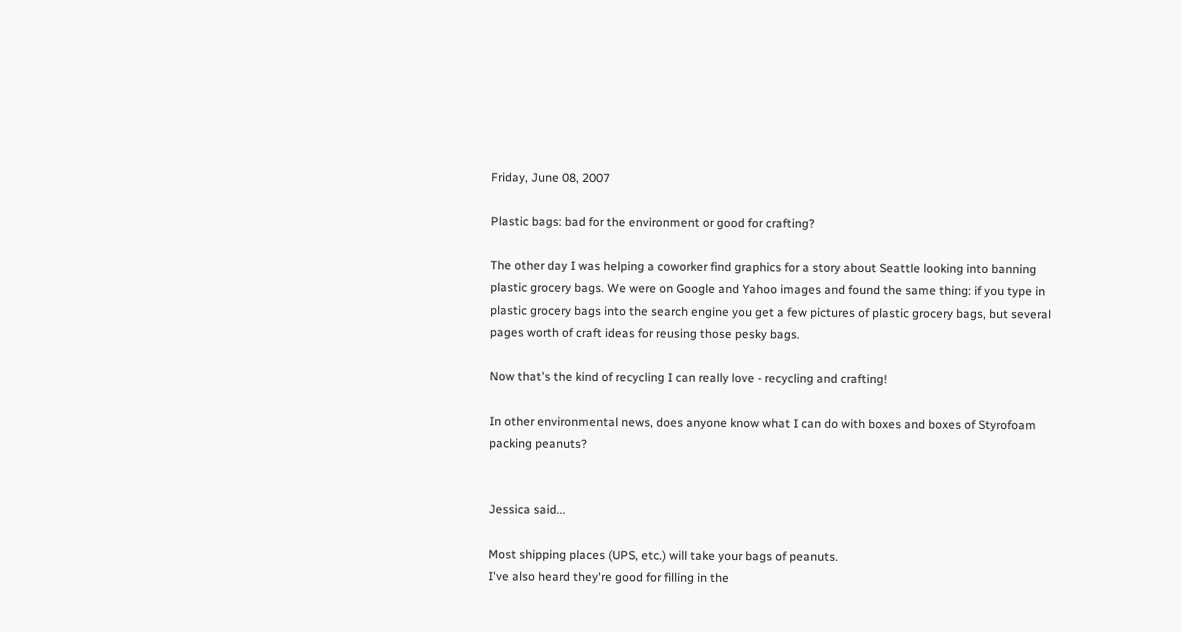Friday, June 08, 2007

Plastic bags: bad for the environment or good for crafting?

The other day I was helping a coworker find graphics for a story about Seattle looking into banning plastic grocery bags. We were on Google and Yahoo images and found the same thing: if you type in plastic grocery bags into the search engine you get a few pictures of plastic grocery bags, but several pages worth of craft ideas for reusing those pesky bags.

Now that's the kind of recycling I can really love - recycling and crafting!

In other environmental news, does anyone know what I can do with boxes and boxes of Styrofoam packing peanuts?


Jessica said...

Most shipping places (UPS, etc.) will take your bags of peanuts.
I've also heard they're good for filling in the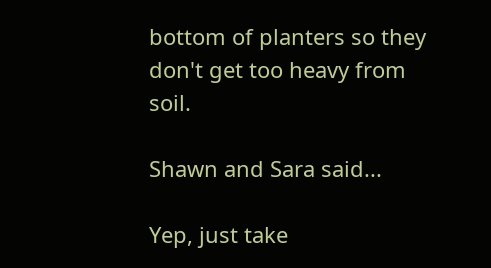bottom of planters so they don't get too heavy from soil.

Shawn and Sara said...

Yep, just take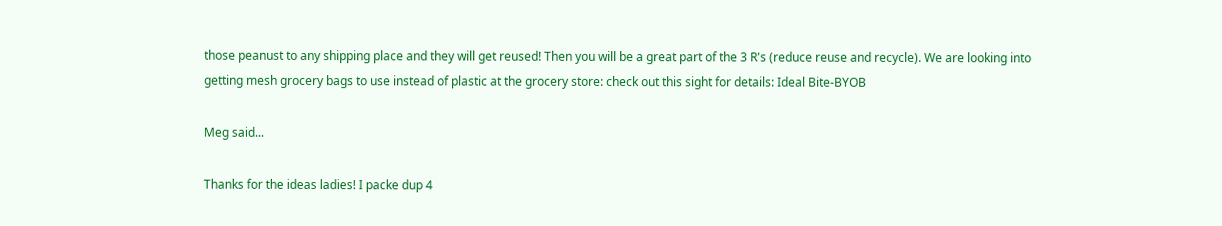those peanust to any shipping place and they will get reused! Then you will be a great part of the 3 R's (reduce reuse and recycle). We are looking into getting mesh grocery bags to use instead of plastic at the grocery store: check out this sight for details: Ideal Bite-BYOB

Meg said...

Thanks for the ideas ladies! I packe dup 4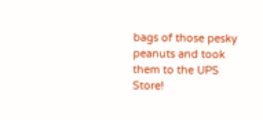bags of those pesky peanuts and took them to the UPS Store!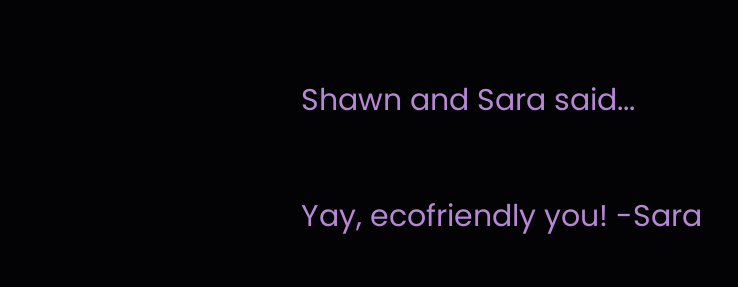Shawn and Sara said...

Yay, ecofriendly you! -Sara